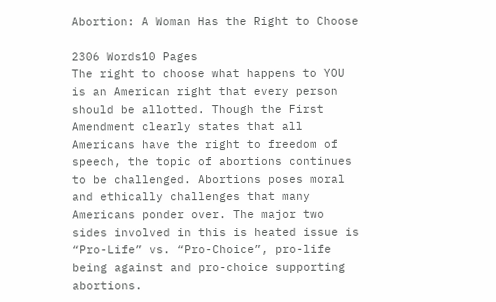Abortion: A Woman Has the Right to Choose

2306 Words10 Pages
The right to choose what happens to YOU is an American right that every person should be allotted. Though the First Amendment clearly states that all Americans have the right to freedom of speech, the topic of abortions continues to be challenged. Abortions poses moral and ethically challenges that many Americans ponder over. The major two sides involved in this is heated issue is “Pro-Life” vs. “Pro-Choice”, pro-life being against and pro-choice supporting abortions.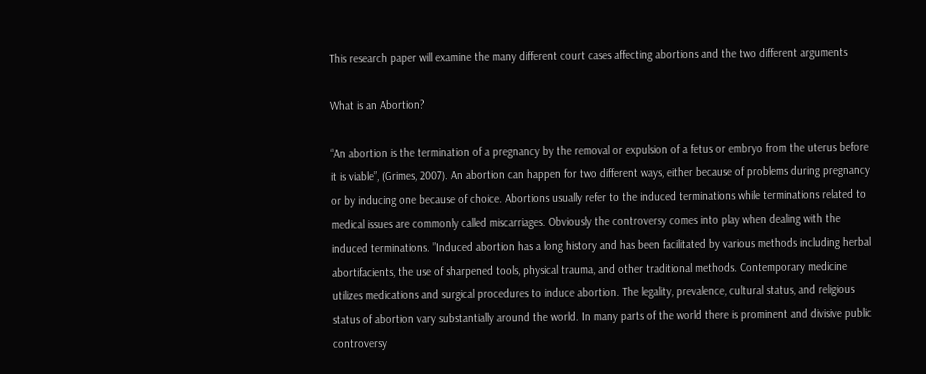This research paper will examine the many different court cases affecting abortions and the two different arguments

What is an Abortion?

“An abortion is the termination of a pregnancy by the removal or expulsion of a fetus or embryo from the uterus before it is viable”, (Grimes, 2007). An abortion can happen for two different ways, either because of problems during pregnancy or by inducing one because of choice. Abortions usually refer to the induced terminations while terminations related to medical issues are commonly called miscarriages. Obviously the controversy comes into play when dealing with the induced terminations. ”Induced abortion has a long history and has been facilitated by various methods including herbal abortifacients, the use of sharpened tools, physical trauma, and other traditional methods. Contemporary medicine utilizes medications and surgical procedures to induce abortion. The legality, prevalence, cultural status, and religious status of abortion vary substantially around the world. In many parts of the world there is prominent and divisive public controversy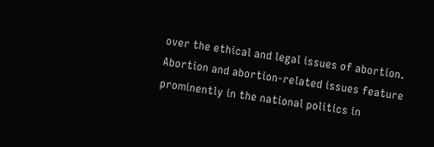over the ethical and legal issues of abortion. Abortion and abortion-related issues feature prominently in the national politics in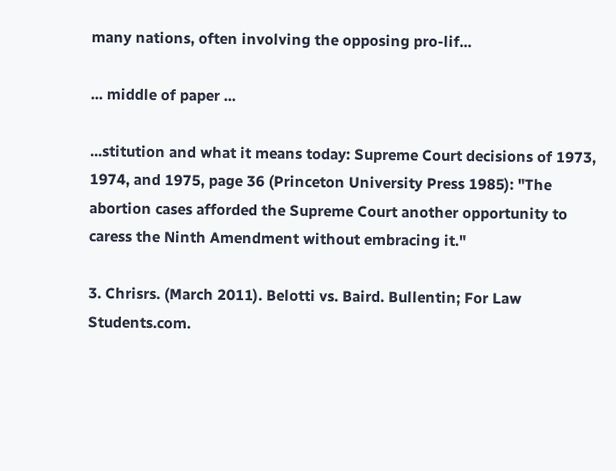many nations, often involving the opposing pro-lif...

... middle of paper ...

...stitution and what it means today: Supreme Court decisions of 1973, 1974, and 1975, page 36 (Princeton University Press 1985): "The abortion cases afforded the Supreme Court another opportunity to caress the Ninth Amendment without embracing it."

3. Chrisrs. (March 2011). Belotti vs. Baird. Bullentin; For Law Students.com.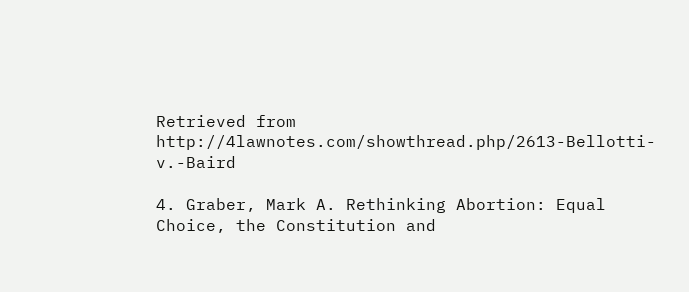Retrieved from http://4lawnotes.com/showthread.php/2613-Bellotti-v.-Baird

4. Graber, Mark A. Rethinking Abortion: Equal Choice, the Constitution and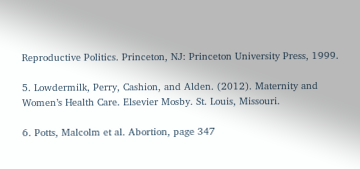Reproductive Politics. Princeton, NJ: Princeton University Press, 1999.

5. Lowdermilk, Perry, Cashion, and Alden. (2012). Maternity and Women’s Health Care. Elsevier Mosby. St. Louis, Missouri.

6. Potts, Malcolm et al. Abortion, page 347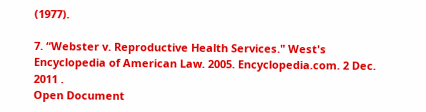(1977).

7. “Webster v. Reproductive Health Services." West's Encyclopedia of American Law. 2005. Encyclopedia.com. 2 Dec. 2011 .
Open Document